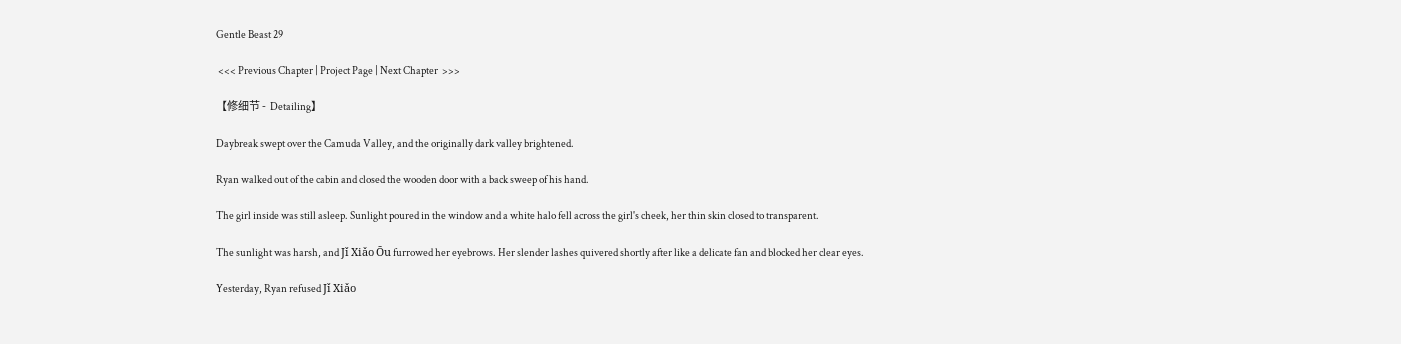Gentle Beast 29

 <<< Previous Chapter | Project Page | Next Chapter  >>>

【修细节 -  Detailing】

Daybreak swept over the Camuda Valley, and the originally dark valley brightened.

Ryan walked out of the cabin and closed the wooden door with a back sweep of his hand.

The girl inside was still asleep. Sunlight poured in the window and a white halo fell across the girl's cheek, her thin skin closed to transparent.

The sunlight was harsh, and Jǐ Xiǎo Ōu furrowed her eyebrows. Her slender lashes quivered shortly after like a delicate fan and blocked her clear eyes.

Yesterday, Ryan refused Jǐ Xiǎo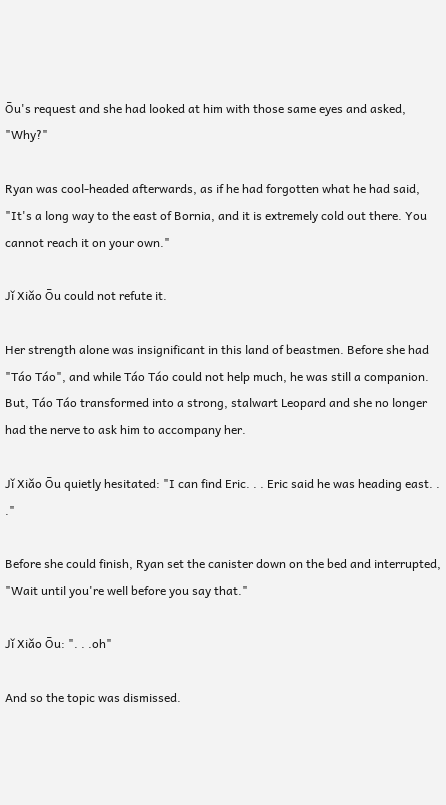Ōu's request and she had looked at him with those same eyes and asked, "Why?"

Ryan was cool-headed afterwards, as if he had forgotten what he had said, "It's a long way to the east of Bornia, and it is extremely cold out there. You cannot reach it on your own."

Jǐ Xiǎo Ōu could not refute it.

Her strength alone was insignificant in this land of beastmen. Before she had "Táo Táo", and while Táo Táo could not help much, he was still a companion. But, Táo Táo transformed into a strong, stalwart Leopard and she no longer had the nerve to ask him to accompany her.

Jǐ Xiǎo Ōu quietly hesitated: "I can find Eric. . . Eric said he was heading east. . ."

Before she could finish, Ryan set the canister down on the bed and interrupted, "Wait until you're well before you say that."

Jǐ Xiǎo Ōu: ". . .oh"

And so the topic was dismissed.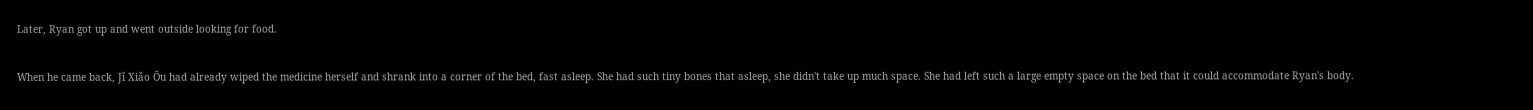Later, Ryan got up and went outside looking for food.

When he came back, Jǐ Xiǎo Ōu had already wiped the medicine herself and shrank into a corner of the bed, fast asleep. She had such tiny bones that asleep, she didn't take up much space. She had left such a large empty space on the bed that it could accommodate Ryan's body.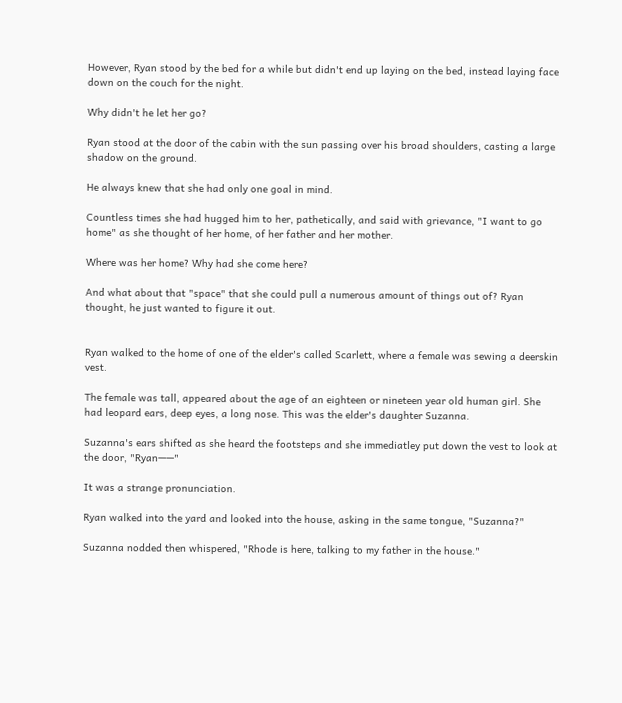However, Ryan stood by the bed for a while but didn't end up laying on the bed, instead laying face down on the couch for the night.

Why didn't he let her go?

Ryan stood at the door of the cabin with the sun passing over his broad shoulders, casting a large shadow on the ground.

He always knew that she had only one goal in mind.

Countless times she had hugged him to her, pathetically, and said with grievance, "I want to go home" as she thought of her home, of her father and her mother.

Where was her home? Why had she come here?

And what about that "space" that she could pull a numerous amount of things out of? Ryan thought, he just wanted to figure it out.


Ryan walked to the home of one of the elder's called Scarlett, where a female was sewing a deerskin vest.

The female was tall, appeared about the age of an eighteen or nineteen year old human girl. She had leopard ears, deep eyes, a long nose. This was the elder's daughter Suzanna.

Suzanna's ears shifted as she heard the footsteps and she immediatley put down the vest to look at the door, "Ryan——"

It was a strange pronunciation.

Ryan walked into the yard and looked into the house, asking in the same tongue, "Suzanna?"

Suzanna nodded then whispered, "Rhode is here, talking to my father in the house."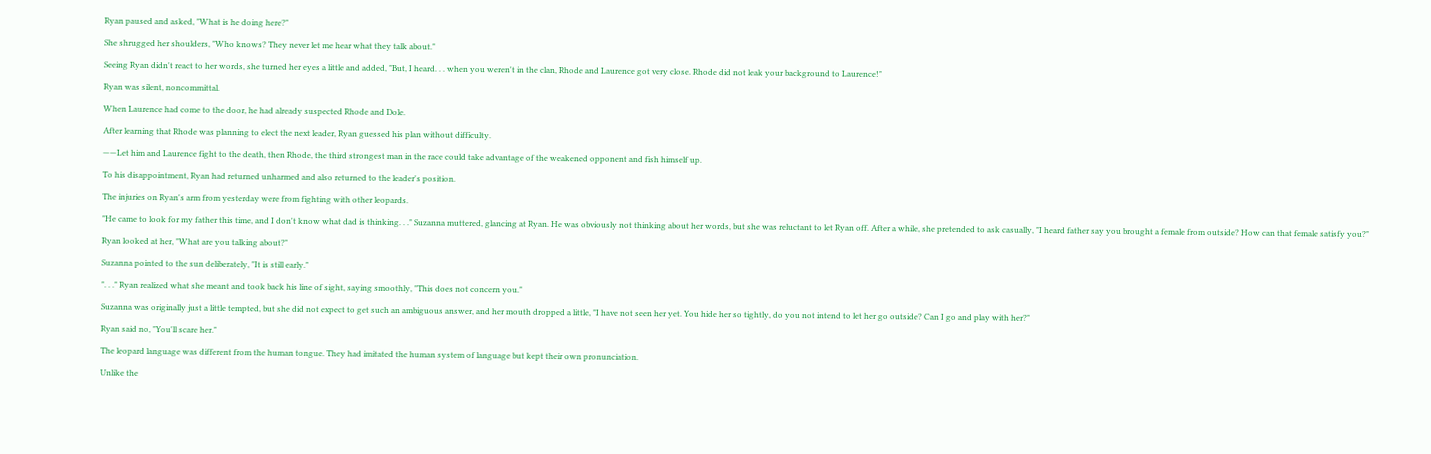Ryan paused and asked, "What is he doing here?"

She shrugged her shoulders, "Who knows? They never let me hear what they talk about."

Seeing Ryan didn't react to her words, she turned her eyes a little and added, "But, I heard. . . when you weren't in the clan, Rhode and Laurence got very close. Rhode did not leak your background to Laurence!"

Ryan was silent, noncommittal.

When Laurence had come to the door, he had already suspected Rhode and Dole.

After learning that Rhode was planning to elect the next leader, Ryan guessed his plan without difficulty.

——Let him and Laurence fight to the death, then Rhode, the third strongest man in the race could take advantage of the weakened opponent and fish himself up.

To his disappointment, Ryan had returned unharmed and also returned to the leader's position.

The injuries on Ryan's arm from yesterday were from fighting with other leopards.

"He came to look for my father this time, and I don't know what dad is thinking. . ." Suzanna muttered, glancing at Ryan. He was obviously not thinking about her words, but she was reluctant to let Ryan off. After a while, she pretended to ask casually, "I heard father say you brought a female from outside? How can that female satisfy you?"

Ryan looked at her, "What are you talking about?"

Suzanna pointed to the sun deliberately, "It is still early."

". . ." Ryan realized what she meant and took back his line of sight, saying smoothly, "This does not concern you."

Suzanna was originally just a little tempted, but she did not expect to get such an ambiguous answer, and her mouth dropped a little, "I have not seen her yet. You hide her so tightly, do you not intend to let her go outside? Can I go and play with her?"

Ryan said no, "You'll scare her."

The leopard language was different from the human tongue. They had imitated the human system of language but kept their own pronunciation.

Unlike the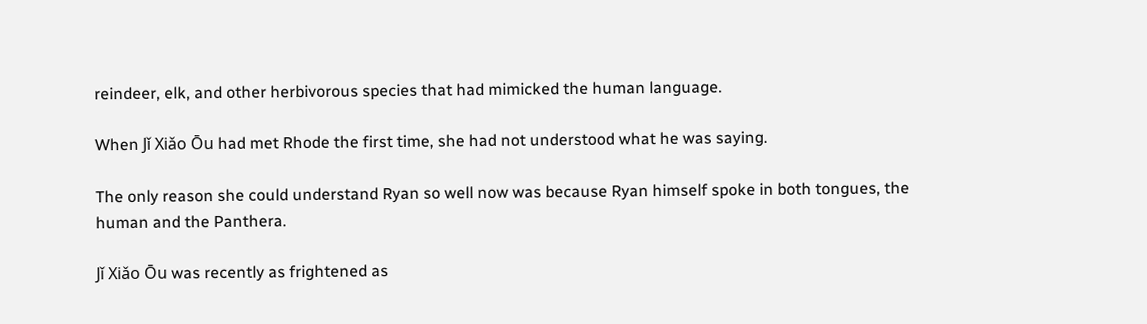reindeer, elk, and other herbivorous species that had mimicked the human language.

When Jǐ Xiǎo Ōu had met Rhode the first time, she had not understood what he was saying.

The only reason she could understand Ryan so well now was because Ryan himself spoke in both tongues, the human and the Panthera.

Jǐ Xiǎo Ōu was recently as frightened as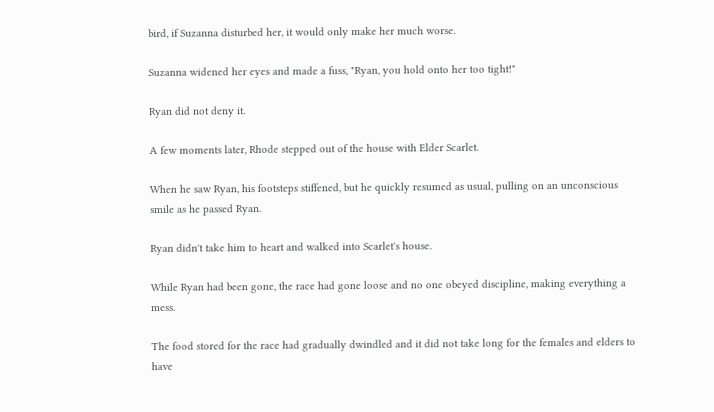bird, if Suzanna disturbed her, it would only make her much worse.

Suzanna widened her eyes and made a fuss, "Ryan, you hold onto her too tight!"

Ryan did not deny it.

A few moments later, Rhode stepped out of the house with Elder Scarlet.

When he saw Ryan, his footsteps stiffened, but he quickly resumed as usual, pulling on an unconscious smile as he passed Ryan.

Ryan didn't take him to heart and walked into Scarlet's house.

While Ryan had been gone, the race had gone loose and no one obeyed discipline, making everything a mess.

The food stored for the race had gradually dwindled and it did not take long for the females and elders to have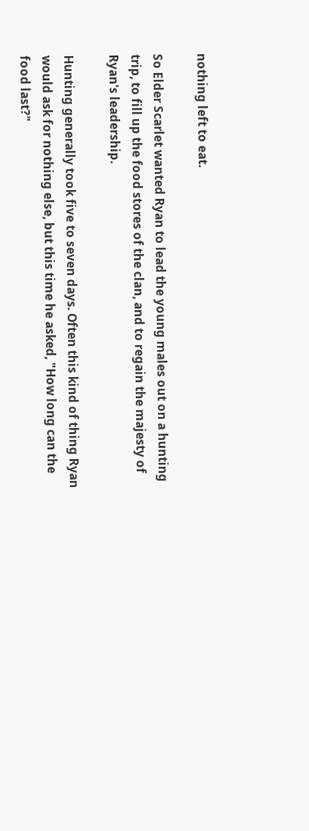nothing left to eat.

So Elder Scarlet wanted Ryan to lead the young males out on a hunting trip, to fill up the food stores of the clan, and to regain the majesty of Ryan's leadership.

Hunting generally took five to seven days. Often this kind of thing Ryan would ask for nothing else, but this time he asked, "How long can the food last?"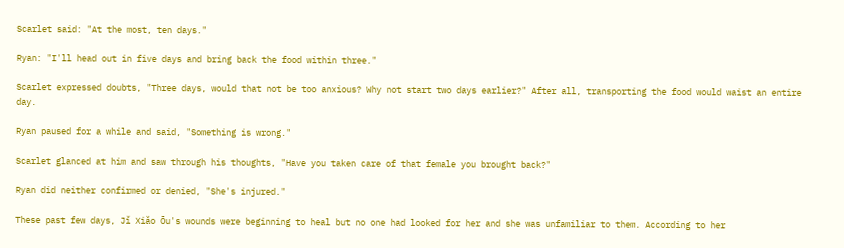Scarlet said: "At the most, ten days."

Ryan: "I'll head out in five days and bring back the food within three."

Scarlet expressed doubts, "Three days, would that not be too anxious? Why not start two days earlier?" After all, transporting the food would waist an entire day.

Ryan paused for a while and said, "Something is wrong."

Scarlet glanced at him and saw through his thoughts, "Have you taken care of that female you brought back?"

Ryan did neither confirmed or denied, "She's injured."

These past few days, Jǐ Xiǎo Ōu's wounds were beginning to heal but no one had looked for her and she was unfamiliar to them. According to her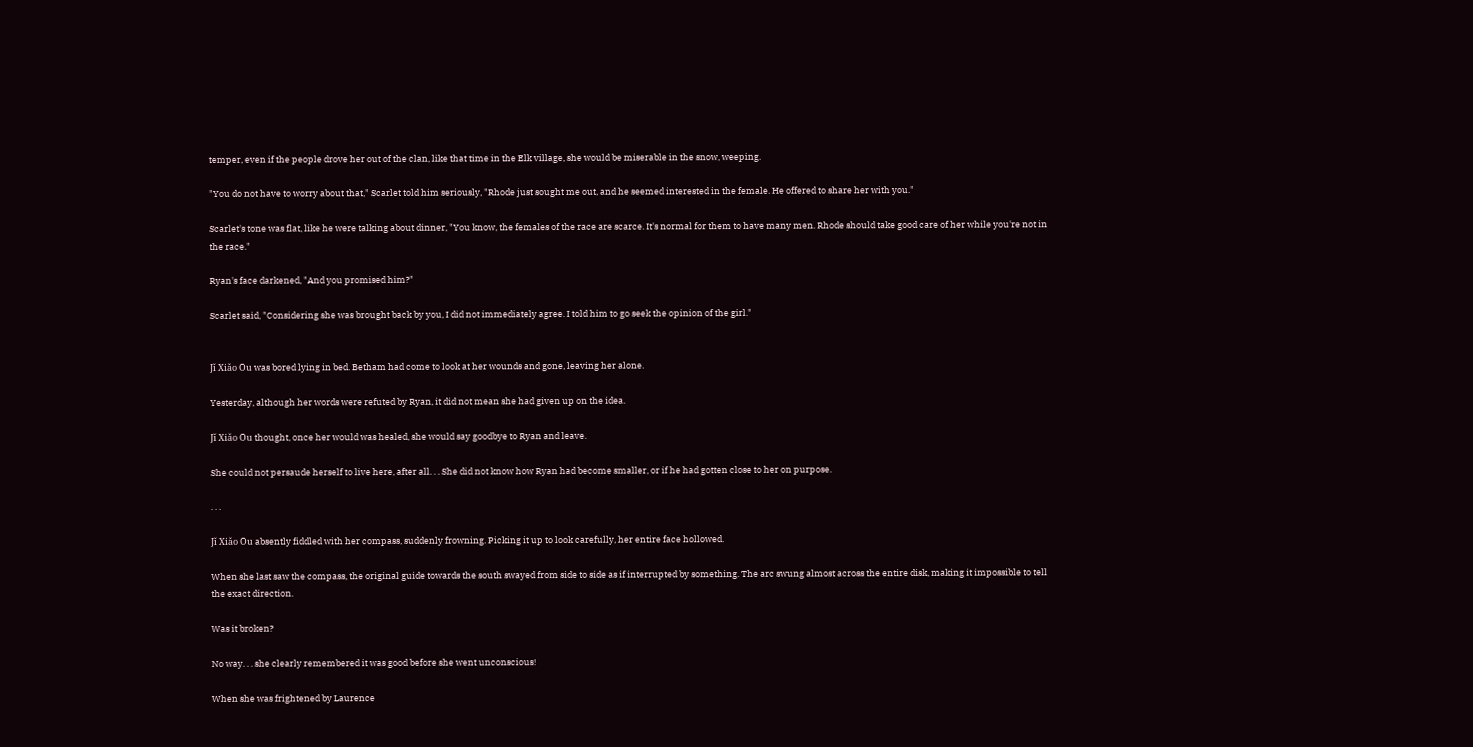temper, even if the people drove her out of the clan, like that time in the Elk village, she would be miserable in the snow, weeping.

"You do not have to worry about that," Scarlet told him seriously, "Rhode just sought me out, and he seemed interested in the female. He offered to share her with you."

Scarlet's tone was flat, like he were talking about dinner, "You know, the females of the race are scarce. It's normal for them to have many men. Rhode should take good care of her while you're not in the race."

Ryan's face darkened, "And you promised him?"

Scarlet said, "Considering she was brought back by you, I did not immediately agree. I told him to go seek the opinion of the girl."


Jǐ Xiǎo Ōu was bored lying in bed. Betham had come to look at her wounds and gone, leaving her alone.

Yesterday, although her words were refuted by Ryan, it did not mean she had given up on the idea.

Jǐ Xiǎo Ōu thought, once her would was healed, she would say goodbye to Ryan and leave.

She could not persaude herself to live here, after all. . . She did not know how Ryan had become smaller, or if he had gotten close to her on purpose.

. . .

Jǐ Xiǎo Ōu absently fiddled with her compass, suddenly frowning. Picking it up to look carefully, her entire face hollowed.

When she last saw the compass, the original guide towards the south swayed from side to side as if interrupted by something. The arc swung almost across the entire disk, making it impossible to tell the exact direction.

Was it broken?

No way. . . she clearly remembered it was good before she went unconscious!

When she was frightened by Laurence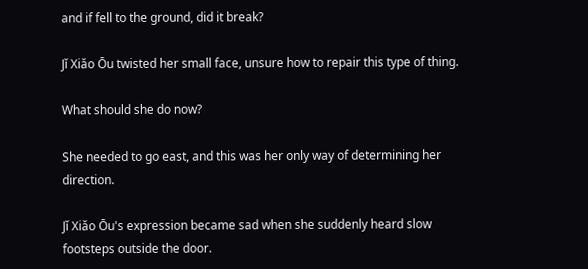and if fell to the ground, did it break?

Jǐ Xiǎo Ōu twisted her small face, unsure how to repair this type of thing.

What should she do now?

She needed to go east, and this was her only way of determining her direction.

Jǐ Xiǎo Ōu's expression became sad when she suddenly heard slow footsteps outside the door.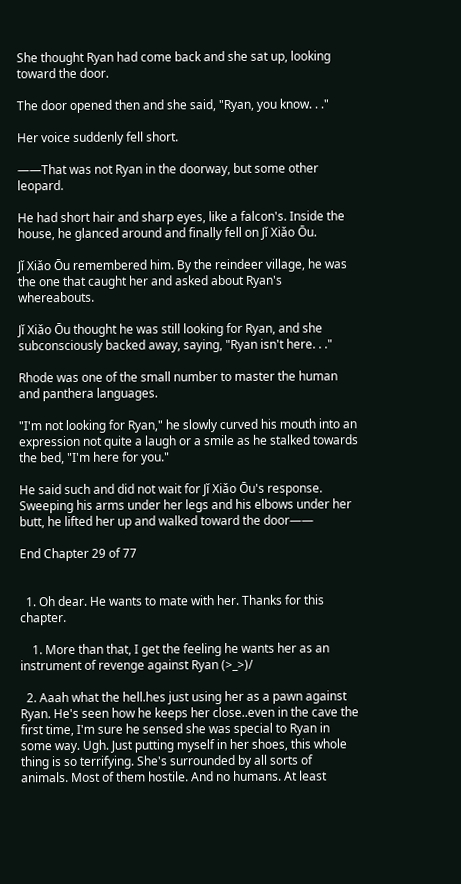She thought Ryan had come back and she sat up, looking toward the door.

The door opened then and she said, "Ryan, you know. . ."

Her voice suddenly fell short.

——That was not Ryan in the doorway, but some other leopard.

He had short hair and sharp eyes, like a falcon's. Inside the house, he glanced around and finally fell on Jǐ Xiǎo Ōu.

Jǐ Xiǎo Ōu remembered him. By the reindeer village, he was the one that caught her and asked about Ryan's whereabouts.

Jǐ Xiǎo Ōu thought he was still looking for Ryan, and she subconsciously backed away, saying, "Ryan isn't here. . ."

Rhode was one of the small number to master the human and panthera languages.

"I'm not looking for Ryan," he slowly curved his mouth into an expression not quite a laugh or a smile as he stalked towards the bed, "I'm here for you."

He said such and did not wait for Jǐ Xiǎo Ōu's response. Sweeping his arms under her legs and his elbows under her butt, he lifted her up and walked toward the door——

End Chapter 29 of 77


  1. Oh dear. He wants to mate with her. Thanks for this chapter.

    1. More than that, I get the feeling he wants her as an instrument of revenge against Ryan (>_>)/

  2. Aaah what the hell.hes just using her as a pawn against Ryan. He's seen how he keeps her close..even in the cave the first time, I'm sure he sensed she was special to Ryan in some way. Ugh. Just putting myself in her shoes, this whole thing is so terrifying. She's surrounded by all sorts of animals. Most of them hostile. And no humans. At least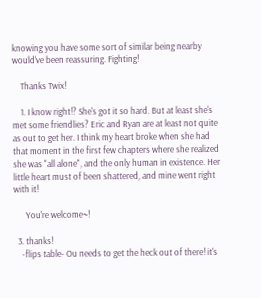knowing you have some sort of similar being nearby would've been reassuring. Fighting!

    Thanks Twix!

    1. I know right!? She's got it so hard. But at least she's met some friendlies? Eric and Ryan are at least not quite as out to get her. I think my heart broke when she had that moment in the first few chapters where she realized she was "all alone", and the only human in existence. Her little heart must of been shattered, and mine went right with it!

      You're welcome~!

  3. thanks!
    -flips table- Ou needs to get the heck out of there! it's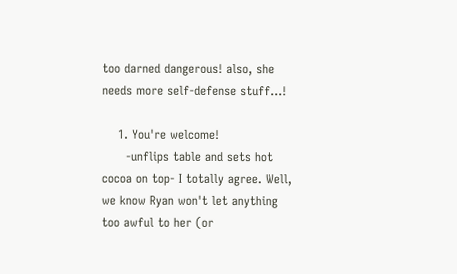too darned dangerous! also, she needs more self-defense stuff...!

    1. You're welcome!
      -unflips table and sets hot cocoa on top- I totally agree. Well, we know Ryan won't let anything too awful to her (or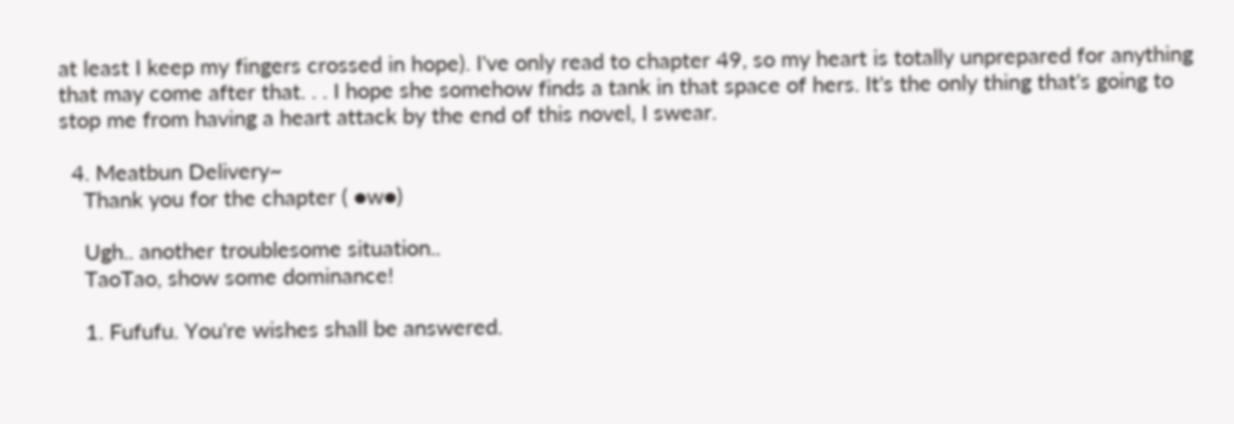at least I keep my fingers crossed in hope). I've only read to chapter 49, so my heart is totally unprepared for anything that may come after that. . . I hope she somehow finds a tank in that space of hers. It's the only thing that's going to stop me from having a heart attack by the end of this novel, I swear.

  4. Meatbun Delivery~
    Thank you for the chapter ( ●w●)

    Ugh.. another troublesome situation..
    TaoTao, show some dominance!

    1. Fufufu. You're wishes shall be answered.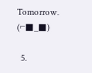Tomorrow. (⌐■_■)

  5.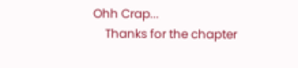Ohh Crap...
    Thanks for the chapter